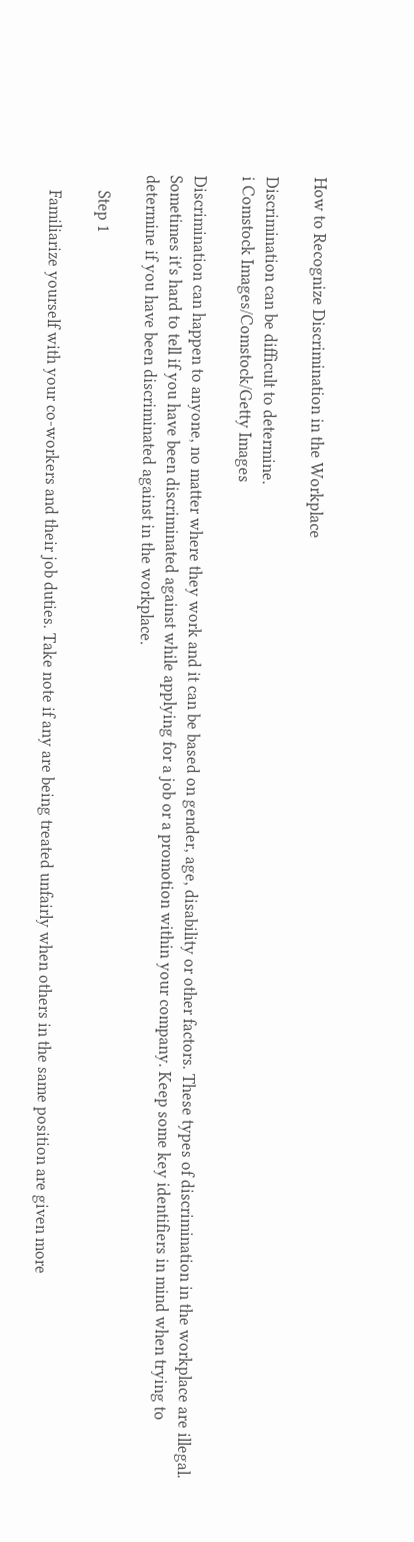How to Recognize Discrimination in the Workplace

Discrimination can be difficult to determine.
i Comstock Images/Comstock/Getty Images

Discrimination can happen to anyone, no matter where they work and it can be based on gender, age, disability or other factors. These types of discrimination in the workplace are illegal. Sometimes it's hard to tell if you have been discriminated against while applying for a job or a promotion within your company. Keep some key identifiers in mind when trying to determine if you have been discriminated against in the workplace.

    Step 1

    Familiarize yourself with your co-workers and their job duties. Take note if any are being treated unfairly when others in the same position are given more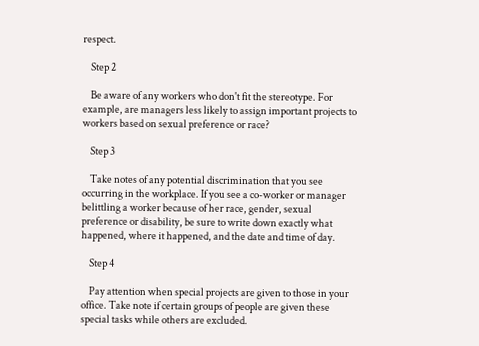respect.

    Step 2

    Be aware of any workers who don't fit the stereotype. For example, are managers less likely to assign important projects to workers based on sexual preference or race?

    Step 3

    Take notes of any potential discrimination that you see occurring in the workplace. If you see a co-worker or manager belittling a worker because of her race, gender, sexual preference or disability, be sure to write down exactly what happened, where it happened, and the date and time of day.

    Step 4

    Pay attention when special projects are given to those in your office. Take note if certain groups of people are given these special tasks while others are excluded.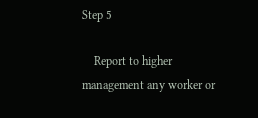Step 5

    Report to higher management any worker or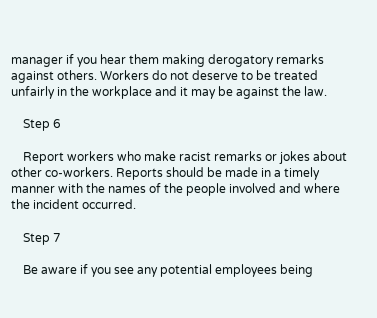manager if you hear them making derogatory remarks against others. Workers do not deserve to be treated unfairly in the workplace and it may be against the law.

    Step 6

    Report workers who make racist remarks or jokes about other co-workers. Reports should be made in a timely manner with the names of the people involved and where the incident occurred.

    Step 7

    Be aware if you see any potential employees being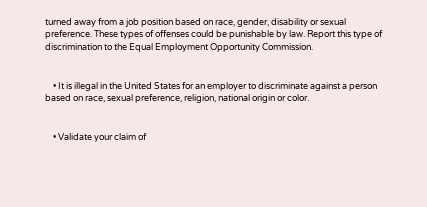turned away from a job position based on race, gender, disability or sexual preference. These types of offenses could be punishable by law. Report this type of discrimination to the Equal Employment Opportunity Commission.


    • It is illegal in the United States for an employer to discriminate against a person based on race, sexual preference, religion, national origin or color.


    • Validate your claim of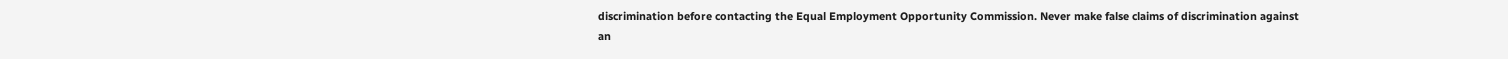discrimination before contacting the Equal Employment Opportunity Commission. Never make false claims of discrimination against an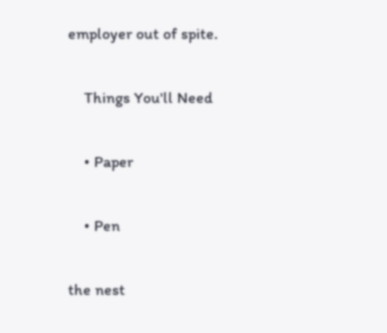employer out of spite.

    Things You'll Need

    • Paper

    • Pen

the nest